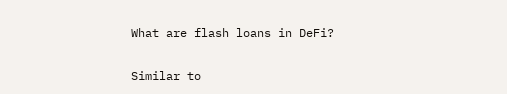What are flash loans in DeFi?

Similar to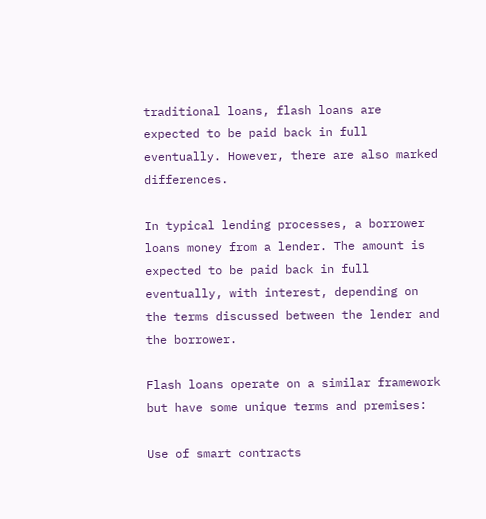traditional loans, flash loans are expected to be paid back in full eventually. However, there are also marked differences.

In typical lending processes, a borrower loans money from a lender. The amount is expected to be paid back in full eventually, with interest, depending on the terms discussed between the lender and the borrower.

Flash loans operate on a similar framework but have some unique terms and premises:

Use of smart contracts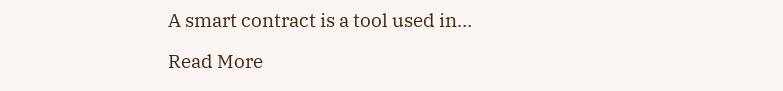A smart contract is a tool used in…

Read More